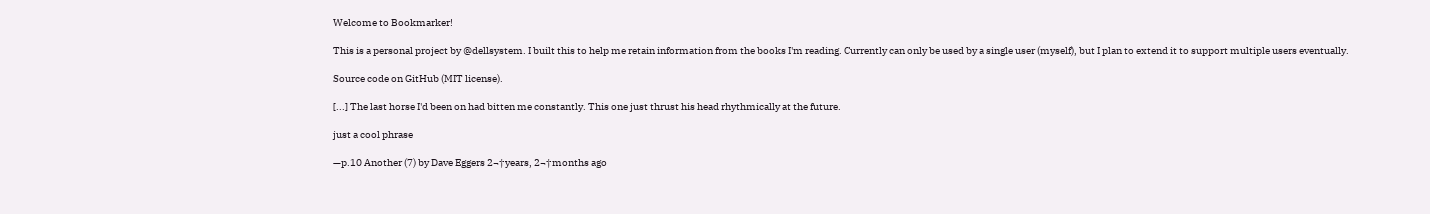Welcome to Bookmarker!

This is a personal project by @dellsystem. I built this to help me retain information from the books I'm reading. Currently can only be used by a single user (myself), but I plan to extend it to support multiple users eventually.

Source code on GitHub (MIT license).

[...] The last horse I'd been on had bitten me constantly. This one just thrust his head rhythmically at the future.

just a cool phrase

—p.10 Another (7) by Dave Eggers 2¬†years, 2¬†months ago